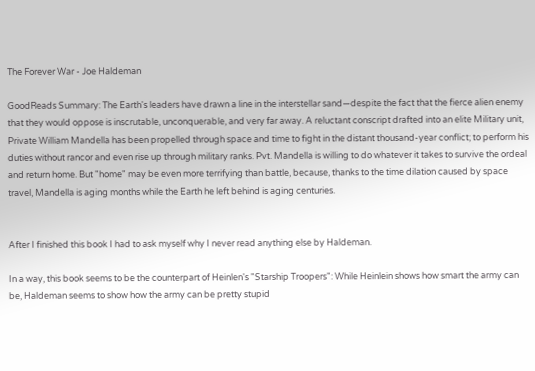The Forever War - Joe Haldeman

GoodReads Summary: The Earth's leaders have drawn a line in the interstellar sand—despite the fact that the fierce alien enemy that they would oppose is inscrutable, unconquerable, and very far away. A reluctant conscript drafted into an elite Military unit, Private William Mandella has been propelled through space and time to fight in the distant thousand-year conflict; to perform his duties without rancor and even rise up through military ranks. Pvt. Mandella is willing to do whatever it takes to survive the ordeal and return home. But "home" may be even more terrifying than battle, because, thanks to the time dilation caused by space travel, Mandella is aging months while the Earth he left behind is aging centuries.


After I finished this book I had to ask myself why I never read anything else by Haldeman.

In a way, this book seems to be the counterpart of Heinlen's "Starship Troopers": While Heinlein shows how smart the army can be, Haldeman seems to show how the army can be pretty stupid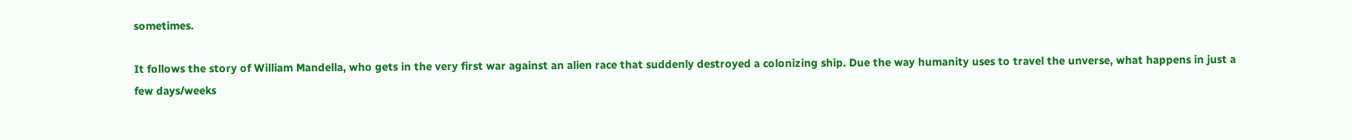sometimes.

It follows the story of William Mandella, who gets in the very first war against an alien race that suddenly destroyed a colonizing ship. Due the way humanity uses to travel the unverse, what happens in just a few days/weeks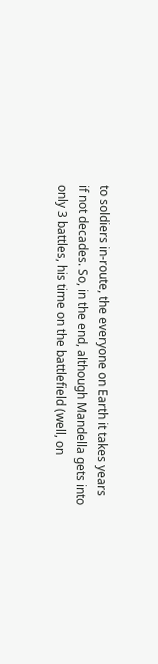to soldiers in-route, the everyone on Earth it takes years if not decades. So, in the end, although Mandella gets into only 3 battles, his time on the battlefield (well, on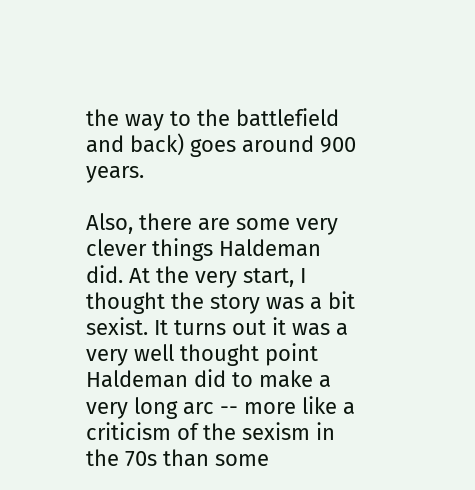the way to the battlefield and back) goes around 900 years.

Also, there are some very clever things Haldeman did. At the very start, I thought the story was a bit sexist. It turns out it was a very well thought point Haldeman did to make a very long arc -- more like a criticism of the sexism in the 70s than some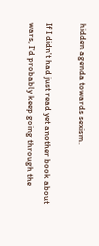hidden agenda towards sexism.

If I didn't had just read yet another book about wars, I'd probably keep going through the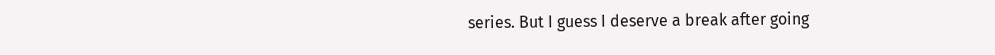series. But I guess I deserve a break after going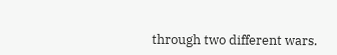through two different wars.